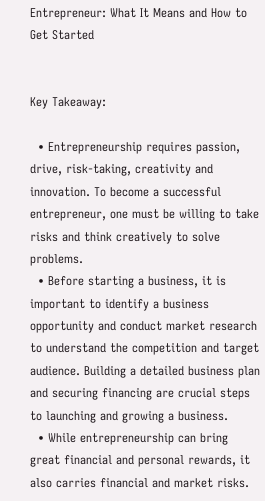Entrepreneur: What It Means and How to Get Started


Key Takeaway:

  • Entrepreneurship requires passion, drive, risk-taking, creativity and innovation. To become a successful entrepreneur, one must be willing to take risks and think creatively to solve problems.
  • Before starting a business, it is important to identify a business opportunity and conduct market research to understand the competition and target audience. Building a detailed business plan and securing financing are crucial steps to launching and growing a business.
  • While entrepreneurship can bring great financial and personal rewards, it also carries financial and market risks.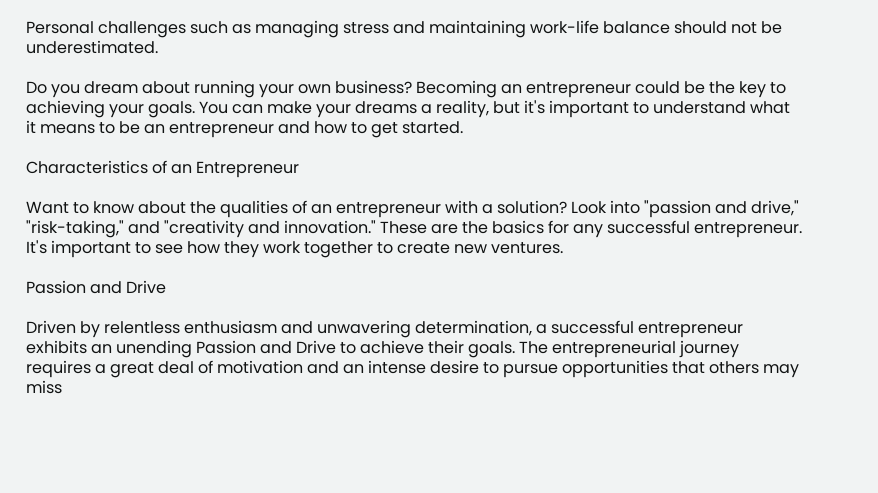Personal challenges such as managing stress and maintaining work-life balance should not be underestimated.

Do you dream about running your own business? Becoming an entrepreneur could be the key to achieving your goals. You can make your dreams a reality, but it's important to understand what it means to be an entrepreneur and how to get started.

Characteristics of an Entrepreneur

Want to know about the qualities of an entrepreneur with a solution? Look into "passion and drive," "risk-taking," and "creativity and innovation." These are the basics for any successful entrepreneur. It's important to see how they work together to create new ventures.

Passion and Drive

Driven by relentless enthusiasm and unwavering determination, a successful entrepreneur exhibits an unending Passion and Drive to achieve their goals. The entrepreneurial journey requires a great deal of motivation and an intense desire to pursue opportunities that others may miss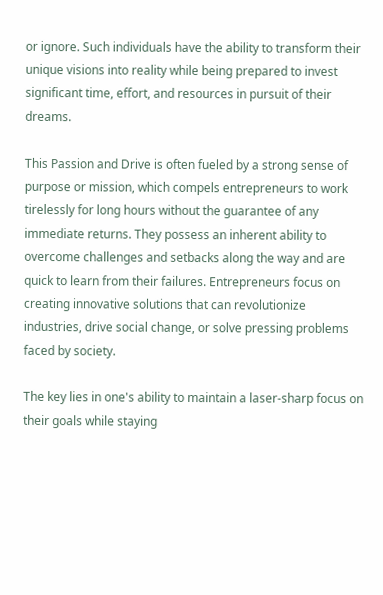or ignore. Such individuals have the ability to transform their unique visions into reality while being prepared to invest significant time, effort, and resources in pursuit of their dreams.

This Passion and Drive is often fueled by a strong sense of purpose or mission, which compels entrepreneurs to work tirelessly for long hours without the guarantee of any immediate returns. They possess an inherent ability to overcome challenges and setbacks along the way and are quick to learn from their failures. Entrepreneurs focus on creating innovative solutions that can revolutionize industries, drive social change, or solve pressing problems faced by society.

The key lies in one's ability to maintain a laser-sharp focus on their goals while staying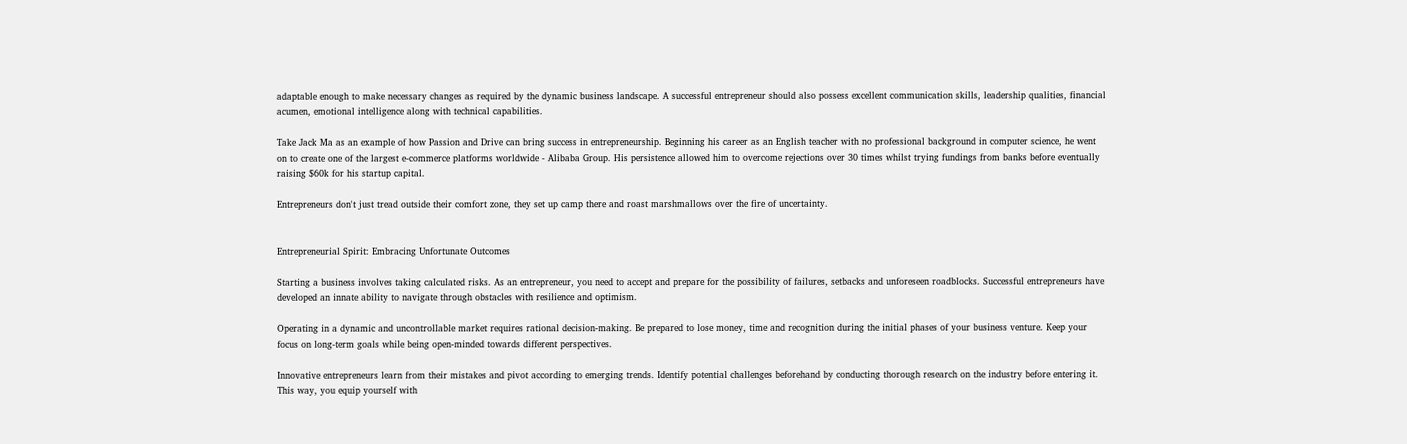adaptable enough to make necessary changes as required by the dynamic business landscape. A successful entrepreneur should also possess excellent communication skills, leadership qualities, financial acumen, emotional intelligence along with technical capabilities.

Take Jack Ma as an example of how Passion and Drive can bring success in entrepreneurship. Beginning his career as an English teacher with no professional background in computer science, he went on to create one of the largest e-commerce platforms worldwide - Alibaba Group. His persistence allowed him to overcome rejections over 30 times whilst trying fundings from banks before eventually raising $60k for his startup capital.

Entrepreneurs don't just tread outside their comfort zone, they set up camp there and roast marshmallows over the fire of uncertainty.


Entrepreneurial Spirit: Embracing Unfortunate Outcomes

Starting a business involves taking calculated risks. As an entrepreneur, you need to accept and prepare for the possibility of failures, setbacks and unforeseen roadblocks. Successful entrepreneurs have developed an innate ability to navigate through obstacles with resilience and optimism.

Operating in a dynamic and uncontrollable market requires rational decision-making. Be prepared to lose money, time and recognition during the initial phases of your business venture. Keep your focus on long-term goals while being open-minded towards different perspectives.

Innovative entrepreneurs learn from their mistakes and pivot according to emerging trends. Identify potential challenges beforehand by conducting thorough research on the industry before entering it. This way, you equip yourself with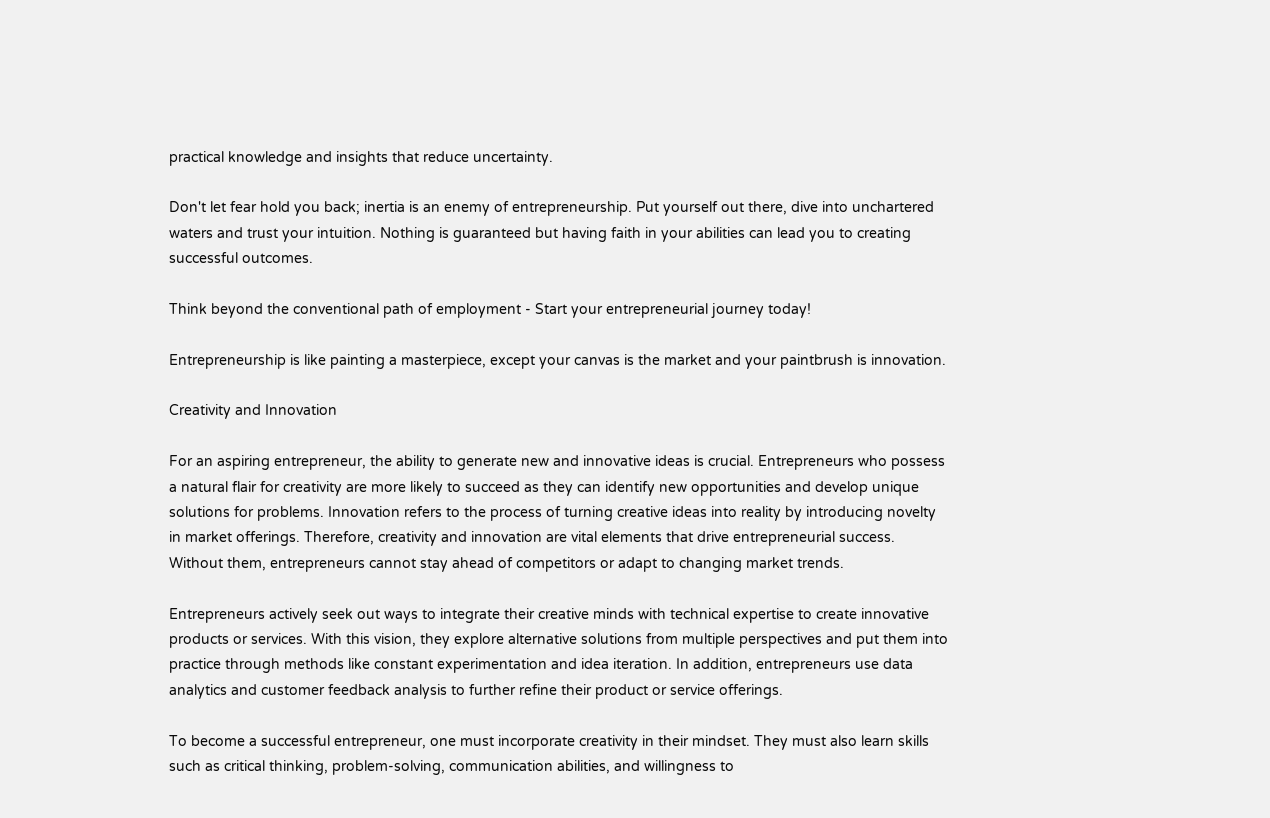practical knowledge and insights that reduce uncertainty.

Don't let fear hold you back; inertia is an enemy of entrepreneurship. Put yourself out there, dive into unchartered waters and trust your intuition. Nothing is guaranteed but having faith in your abilities can lead you to creating successful outcomes.

Think beyond the conventional path of employment - Start your entrepreneurial journey today!

Entrepreneurship is like painting a masterpiece, except your canvas is the market and your paintbrush is innovation.

Creativity and Innovation

For an aspiring entrepreneur, the ability to generate new and innovative ideas is crucial. Entrepreneurs who possess a natural flair for creativity are more likely to succeed as they can identify new opportunities and develop unique solutions for problems. Innovation refers to the process of turning creative ideas into reality by introducing novelty in market offerings. Therefore, creativity and innovation are vital elements that drive entrepreneurial success. Without them, entrepreneurs cannot stay ahead of competitors or adapt to changing market trends.

Entrepreneurs actively seek out ways to integrate their creative minds with technical expertise to create innovative products or services. With this vision, they explore alternative solutions from multiple perspectives and put them into practice through methods like constant experimentation and idea iteration. In addition, entrepreneurs use data analytics and customer feedback analysis to further refine their product or service offerings.

To become a successful entrepreneur, one must incorporate creativity in their mindset. They must also learn skills such as critical thinking, problem-solving, communication abilities, and willingness to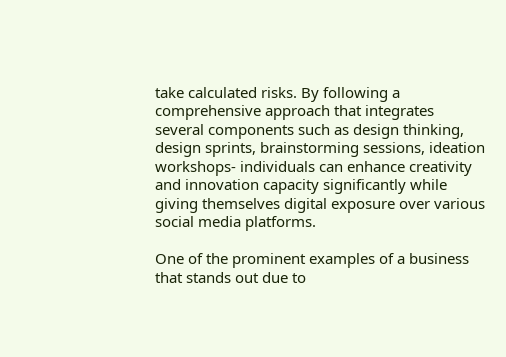take calculated risks. By following a comprehensive approach that integrates several components such as design thinking, design sprints, brainstorming sessions, ideation workshops- individuals can enhance creativity and innovation capacity significantly while giving themselves digital exposure over various social media platforms.

One of the prominent examples of a business that stands out due to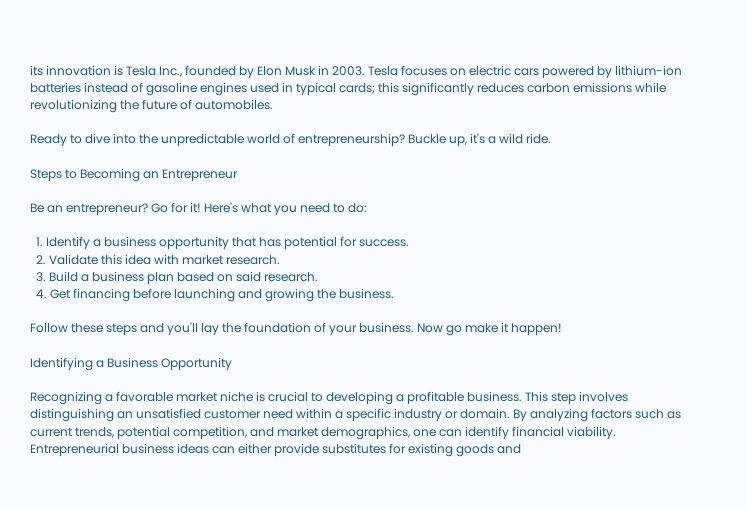its innovation is Tesla Inc., founded by Elon Musk in 2003. Tesla focuses on electric cars powered by lithium-ion batteries instead of gasoline engines used in typical cards; this significantly reduces carbon emissions while revolutionizing the future of automobiles.

Ready to dive into the unpredictable world of entrepreneurship? Buckle up, it's a wild ride.

Steps to Becoming an Entrepreneur

Be an entrepreneur? Go for it! Here's what you need to do:

  1. Identify a business opportunity that has potential for success.
  2. Validate this idea with market research.
  3. Build a business plan based on said research.
  4. Get financing before launching and growing the business.

Follow these steps and you'll lay the foundation of your business. Now go make it happen!

Identifying a Business Opportunity

Recognizing a favorable market niche is crucial to developing a profitable business. This step involves distinguishing an unsatisfied customer need within a specific industry or domain. By analyzing factors such as current trends, potential competition, and market demographics, one can identify financial viability. Entrepreneurial business ideas can either provide substitutes for existing goods and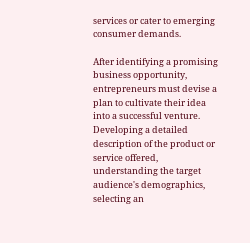services or cater to emerging consumer demands.

After identifying a promising business opportunity, entrepreneurs must devise a plan to cultivate their idea into a successful venture. Developing a detailed description of the product or service offered, understanding the target audience's demographics, selecting an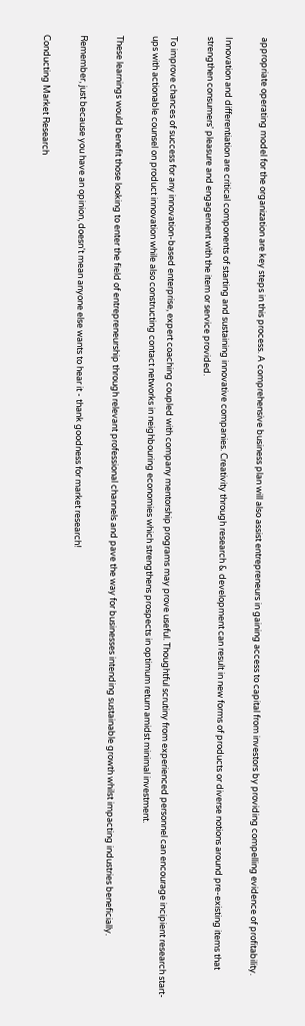appropriate operating model for the organization are key steps in this process. A comprehensive business plan will also assist entrepreneurs in gaining access to capital from investors by providing compelling evidence of profitability.

Innovation and differentiation are critical components of starting and sustaining innovative companies. Creativity through research & development can result in new forms of products or diverse notions around pre-existing items that strengthen consumers' pleasure and engagement with the item or service provided.

To improve chances of success for any innovation-based enterprise, expert coaching coupled with company mentorship programs may prove useful. Thoughtful scrutiny from experienced personnel can encourage incipient research start-ups with actionable counsel on product innovation while also constructing contact networks in neighbouring economies which strengthens prospects in optimum return amidst minimal investment.

These learnings would benefit those looking to enter the field of entrepreneurship through relevant professional channels and pave the way for businesses intending sustainable growth whilst impacting industries beneficially.

Remember, just because you have an opinion, doesn't mean anyone else wants to hear it - thank goodness for market research!

Conducting Market Research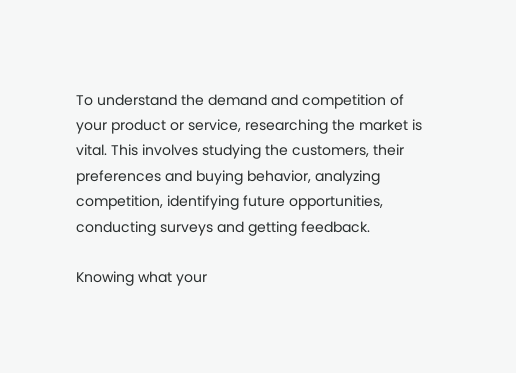To understand the demand and competition of your product or service, researching the market is vital. This involves studying the customers, their preferences and buying behavior, analyzing competition, identifying future opportunities, conducting surveys and getting feedback.

Knowing what your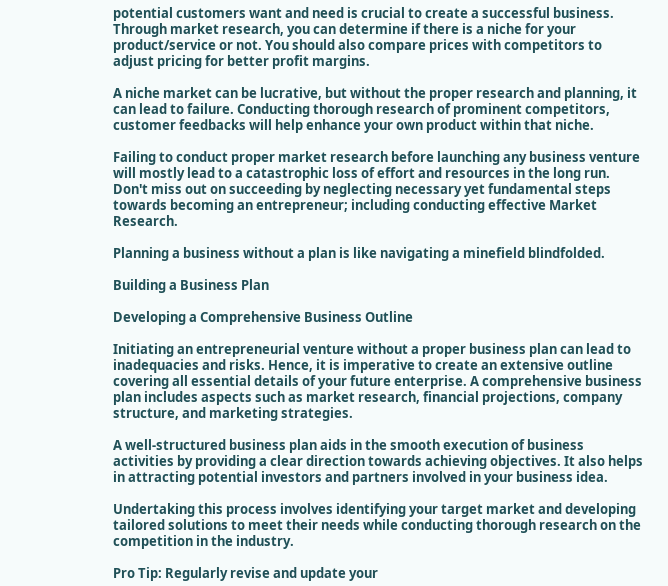potential customers want and need is crucial to create a successful business. Through market research, you can determine if there is a niche for your product/service or not. You should also compare prices with competitors to adjust pricing for better profit margins.

A niche market can be lucrative, but without the proper research and planning, it can lead to failure. Conducting thorough research of prominent competitors, customer feedbacks will help enhance your own product within that niche.

Failing to conduct proper market research before launching any business venture will mostly lead to a catastrophic loss of effort and resources in the long run. Don't miss out on succeeding by neglecting necessary yet fundamental steps towards becoming an entrepreneur; including conducting effective Market Research.

Planning a business without a plan is like navigating a minefield blindfolded.

Building a Business Plan

Developing a Comprehensive Business Outline

Initiating an entrepreneurial venture without a proper business plan can lead to inadequacies and risks. Hence, it is imperative to create an extensive outline covering all essential details of your future enterprise. A comprehensive business plan includes aspects such as market research, financial projections, company structure, and marketing strategies.

A well-structured business plan aids in the smooth execution of business activities by providing a clear direction towards achieving objectives. It also helps in attracting potential investors and partners involved in your business idea.

Undertaking this process involves identifying your target market and developing tailored solutions to meet their needs while conducting thorough research on the competition in the industry.

Pro Tip: Regularly revise and update your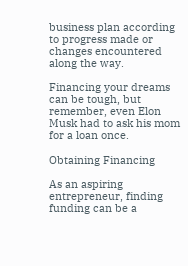business plan according to progress made or changes encountered along the way.

Financing your dreams can be tough, but remember, even Elon Musk had to ask his mom for a loan once.

Obtaining Financing

As an aspiring entrepreneur, finding funding can be a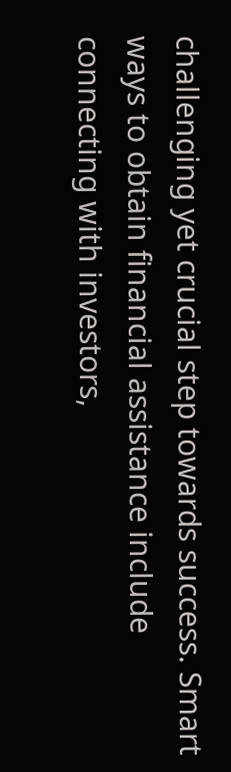challenging yet crucial step towards success. Smart ways to obtain financial assistance include connecting with investors,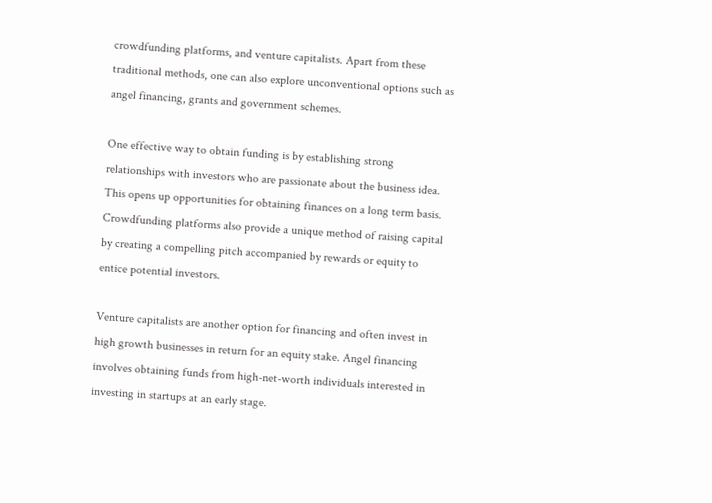crowdfunding platforms, and venture capitalists. Apart from these traditional methods, one can also explore unconventional options such as angel financing, grants and government schemes.

One effective way to obtain funding is by establishing strong relationships with investors who are passionate about the business idea. This opens up opportunities for obtaining finances on a long term basis. Crowdfunding platforms also provide a unique method of raising capital by creating a compelling pitch accompanied by rewards or equity to entice potential investors.

Venture capitalists are another option for financing and often invest in high growth businesses in return for an equity stake. Angel financing involves obtaining funds from high-net-worth individuals interested in investing in startups at an early stage.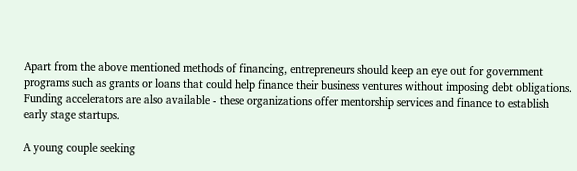Apart from the above mentioned methods of financing, entrepreneurs should keep an eye out for government programs such as grants or loans that could help finance their business ventures without imposing debt obligations. Funding accelerators are also available - these organizations offer mentorship services and finance to establish early stage startups.

A young couple seeking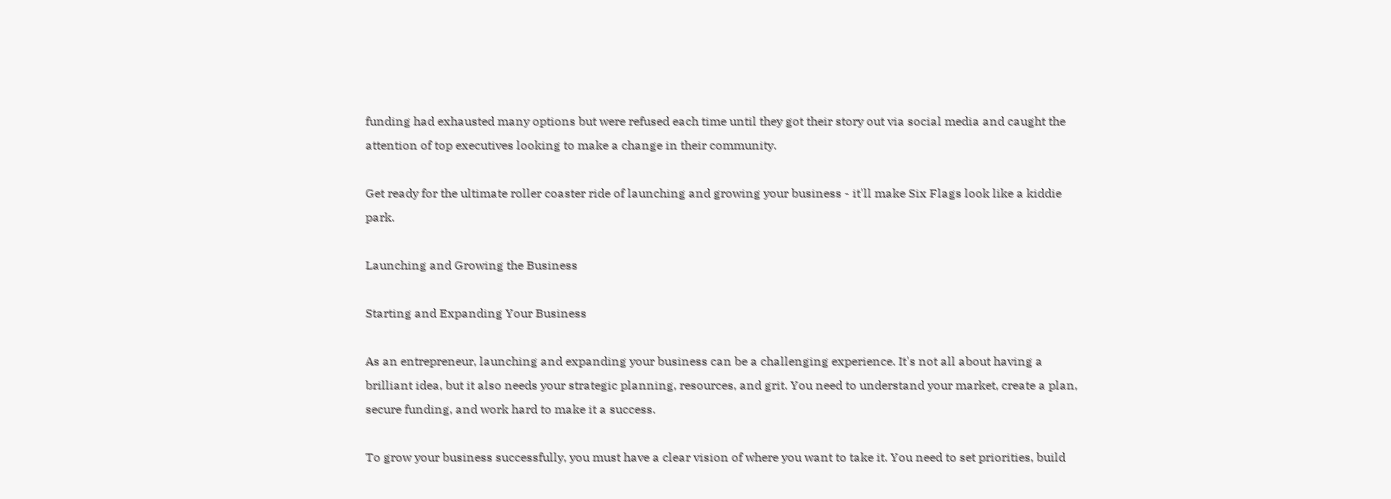funding had exhausted many options but were refused each time until they got their story out via social media and caught the attention of top executives looking to make a change in their community.

Get ready for the ultimate roller coaster ride of launching and growing your business - it'll make Six Flags look like a kiddie park.

Launching and Growing the Business

Starting and Expanding Your Business

As an entrepreneur, launching and expanding your business can be a challenging experience. It's not all about having a brilliant idea, but it also needs your strategic planning, resources, and grit. You need to understand your market, create a plan, secure funding, and work hard to make it a success.

To grow your business successfully, you must have a clear vision of where you want to take it. You need to set priorities, build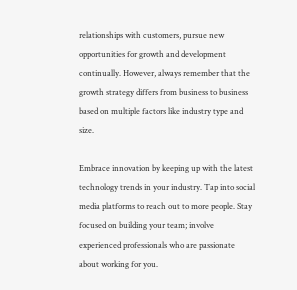relationships with customers, pursue new opportunities for growth and development continually. However, always remember that the growth strategy differs from business to business based on multiple factors like industry type and size.

Embrace innovation by keeping up with the latest technology trends in your industry. Tap into social media platforms to reach out to more people. Stay focused on building your team; involve experienced professionals who are passionate about working for you.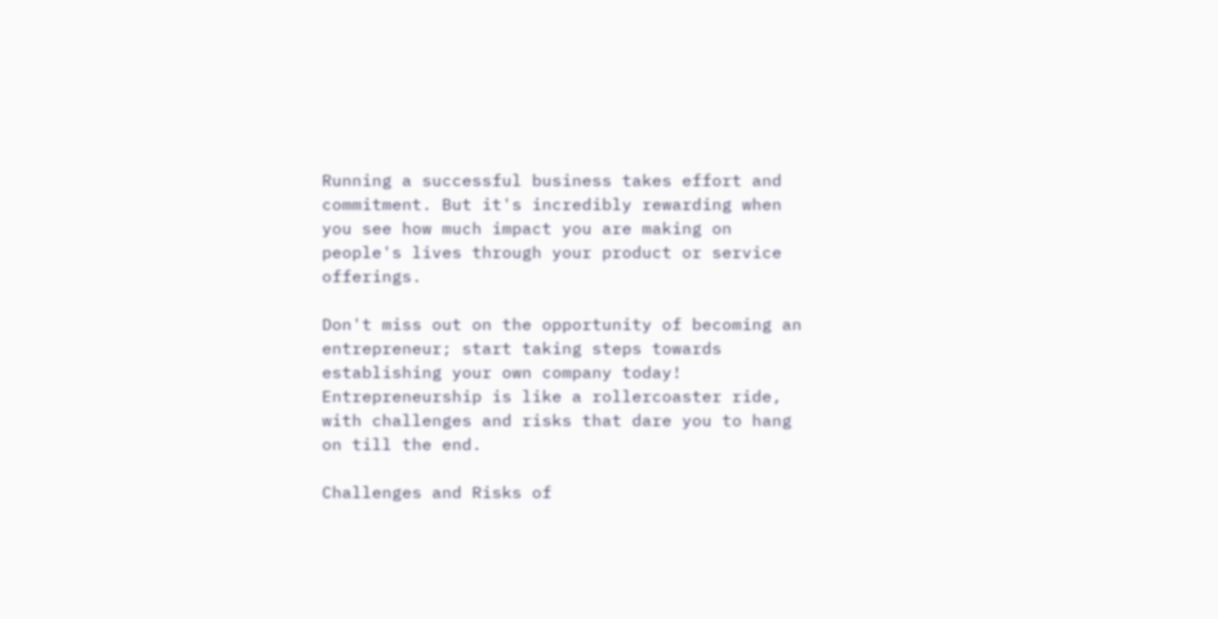Running a successful business takes effort and commitment. But it's incredibly rewarding when you see how much impact you are making on people's lives through your product or service offerings.

Don't miss out on the opportunity of becoming an entrepreneur; start taking steps towards establishing your own company today! Entrepreneurship is like a rollercoaster ride, with challenges and risks that dare you to hang on till the end.

Challenges and Risks of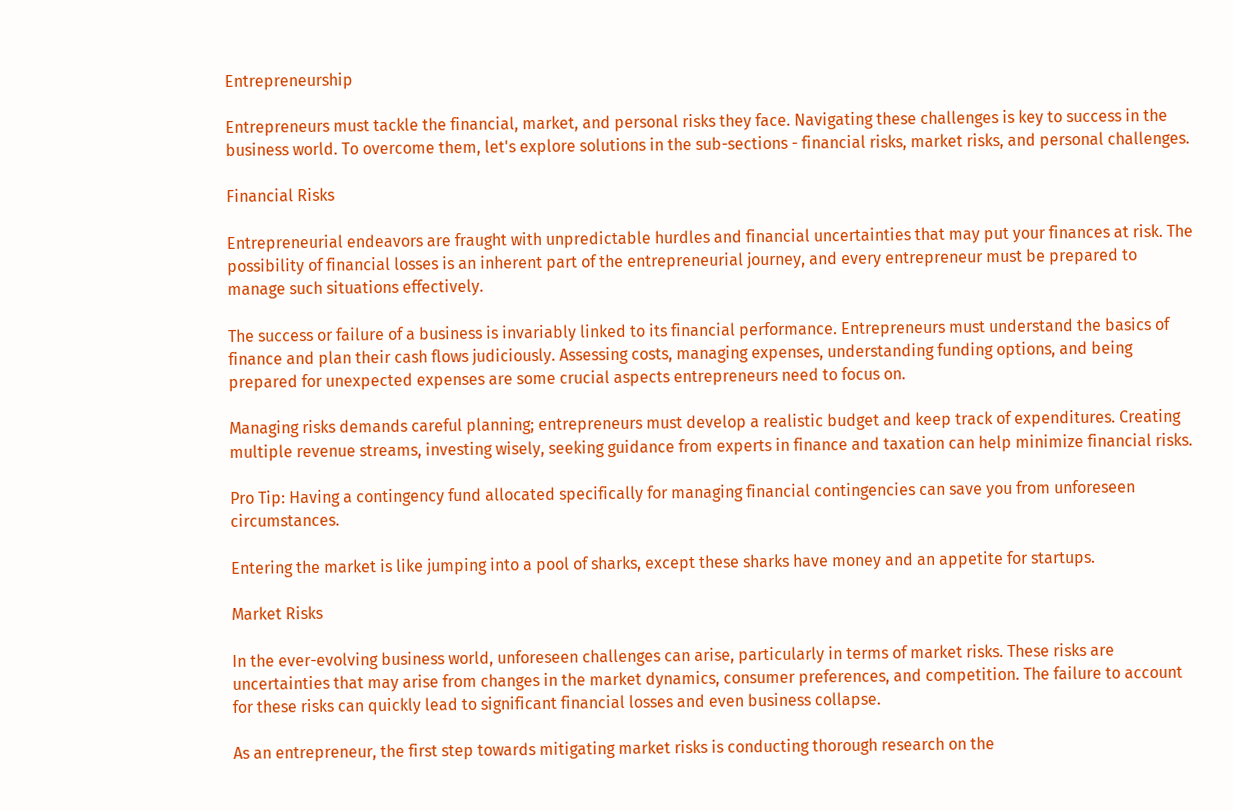Entrepreneurship

Entrepreneurs must tackle the financial, market, and personal risks they face. Navigating these challenges is key to success in the business world. To overcome them, let's explore solutions in the sub-sections - financial risks, market risks, and personal challenges.

Financial Risks

Entrepreneurial endeavors are fraught with unpredictable hurdles and financial uncertainties that may put your finances at risk. The possibility of financial losses is an inherent part of the entrepreneurial journey, and every entrepreneur must be prepared to manage such situations effectively.

The success or failure of a business is invariably linked to its financial performance. Entrepreneurs must understand the basics of finance and plan their cash flows judiciously. Assessing costs, managing expenses, understanding funding options, and being prepared for unexpected expenses are some crucial aspects entrepreneurs need to focus on.

Managing risks demands careful planning; entrepreneurs must develop a realistic budget and keep track of expenditures. Creating multiple revenue streams, investing wisely, seeking guidance from experts in finance and taxation can help minimize financial risks.

Pro Tip: Having a contingency fund allocated specifically for managing financial contingencies can save you from unforeseen circumstances.

Entering the market is like jumping into a pool of sharks, except these sharks have money and an appetite for startups.

Market Risks

In the ever-evolving business world, unforeseen challenges can arise, particularly in terms of market risks. These risks are uncertainties that may arise from changes in the market dynamics, consumer preferences, and competition. The failure to account for these risks can quickly lead to significant financial losses and even business collapse.

As an entrepreneur, the first step towards mitigating market risks is conducting thorough research on the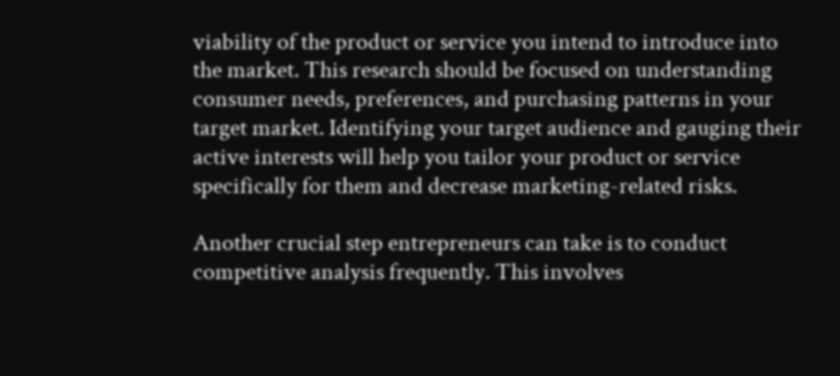viability of the product or service you intend to introduce into the market. This research should be focused on understanding consumer needs, preferences, and purchasing patterns in your target market. Identifying your target audience and gauging their active interests will help you tailor your product or service specifically for them and decrease marketing-related risks.

Another crucial step entrepreneurs can take is to conduct competitive analysis frequently. This involves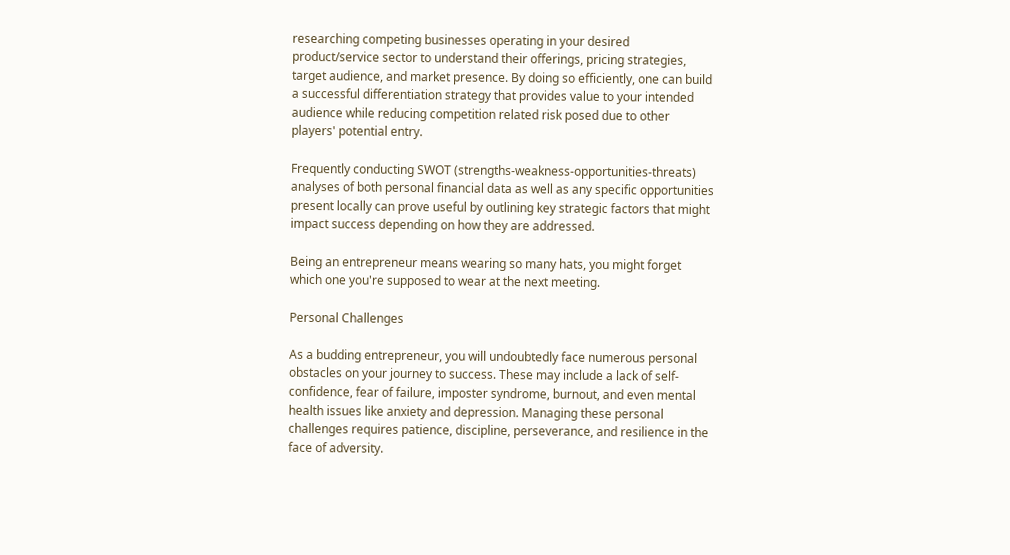researching competing businesses operating in your desired product/service sector to understand their offerings, pricing strategies, target audience, and market presence. By doing so efficiently, one can build a successful differentiation strategy that provides value to your intended audience while reducing competition related risk posed due to other players' potential entry.

Frequently conducting SWOT (strengths-weakness-opportunities-threats) analyses of both personal financial data as well as any specific opportunities present locally can prove useful by outlining key strategic factors that might impact success depending on how they are addressed.

Being an entrepreneur means wearing so many hats, you might forget which one you're supposed to wear at the next meeting.

Personal Challenges

As a budding entrepreneur, you will undoubtedly face numerous personal obstacles on your journey to success. These may include a lack of self-confidence, fear of failure, imposter syndrome, burnout, and even mental health issues like anxiety and depression. Managing these personal challenges requires patience, discipline, perseverance, and resilience in the face of adversity.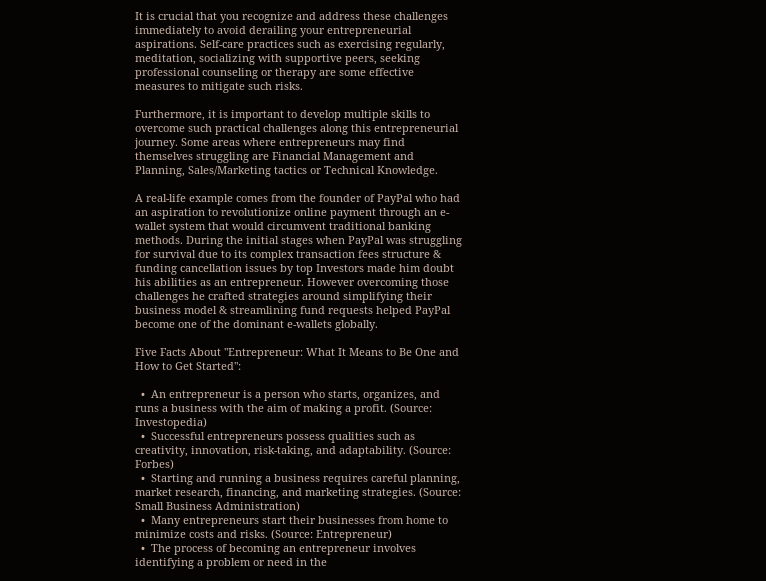It is crucial that you recognize and address these challenges immediately to avoid derailing your entrepreneurial aspirations. Self-care practices such as exercising regularly, meditation, socializing with supportive peers, seeking professional counseling or therapy are some effective measures to mitigate such risks.

Furthermore, it is important to develop multiple skills to overcome such practical challenges along this entrepreneurial journey. Some areas where entrepreneurs may find themselves struggling are Financial Management and Planning, Sales/Marketing tactics or Technical Knowledge.

A real-life example comes from the founder of PayPal who had an aspiration to revolutionize online payment through an e-wallet system that would circumvent traditional banking methods. During the initial stages when PayPal was struggling for survival due to its complex transaction fees structure & funding cancellation issues by top Investors made him doubt his abilities as an entrepreneur. However overcoming those challenges he crafted strategies around simplifying their business model & streamlining fund requests helped PayPal become one of the dominant e-wallets globally.

Five Facts About "Entrepreneur: What It Means to Be One and How to Get Started":

  •  An entrepreneur is a person who starts, organizes, and runs a business with the aim of making a profit. (Source: Investopedia)
  •  Successful entrepreneurs possess qualities such as creativity, innovation, risk-taking, and adaptability. (Source: Forbes)
  •  Starting and running a business requires careful planning, market research, financing, and marketing strategies. (Source: Small Business Administration)
  •  Many entrepreneurs start their businesses from home to minimize costs and risks. (Source: Entrepreneur)
  •  The process of becoming an entrepreneur involves identifying a problem or need in the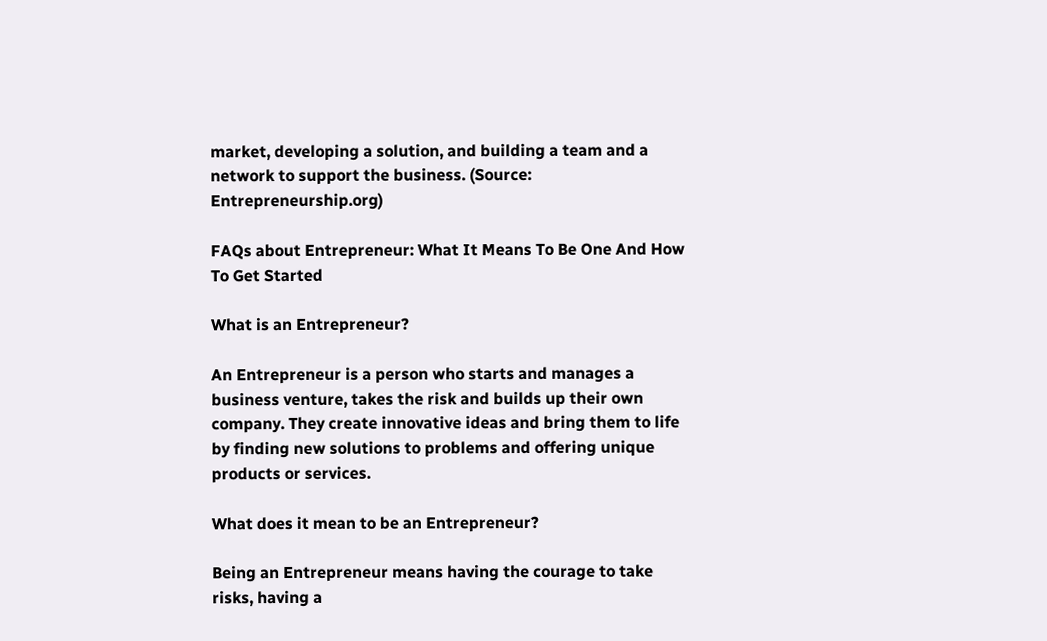market, developing a solution, and building a team and a network to support the business. (Source: Entrepreneurship.org)

FAQs about Entrepreneur: What It Means To Be One And How To Get Started

What is an Entrepreneur?

An Entrepreneur is a person who starts and manages a business venture, takes the risk and builds up their own company. They create innovative ideas and bring them to life by finding new solutions to problems and offering unique products or services.

What does it mean to be an Entrepreneur?

Being an Entrepreneur means having the courage to take risks, having a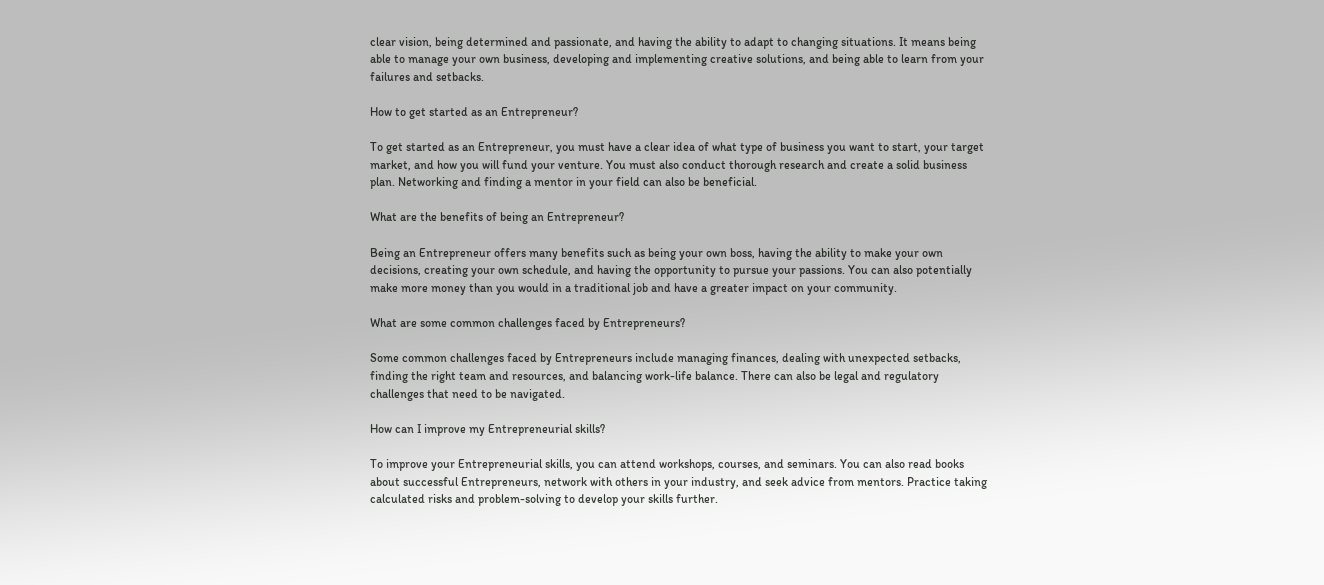clear vision, being determined and passionate, and having the ability to adapt to changing situations. It means being able to manage your own business, developing and implementing creative solutions, and being able to learn from your failures and setbacks.

How to get started as an Entrepreneur?

To get started as an Entrepreneur, you must have a clear idea of what type of business you want to start, your target market, and how you will fund your venture. You must also conduct thorough research and create a solid business plan. Networking and finding a mentor in your field can also be beneficial.

What are the benefits of being an Entrepreneur?

Being an Entrepreneur offers many benefits such as being your own boss, having the ability to make your own decisions, creating your own schedule, and having the opportunity to pursue your passions. You can also potentially make more money than you would in a traditional job and have a greater impact on your community.

What are some common challenges faced by Entrepreneurs?

Some common challenges faced by Entrepreneurs include managing finances, dealing with unexpected setbacks, finding the right team and resources, and balancing work-life balance. There can also be legal and regulatory challenges that need to be navigated.

How can I improve my Entrepreneurial skills?

To improve your Entrepreneurial skills, you can attend workshops, courses, and seminars. You can also read books about successful Entrepreneurs, network with others in your industry, and seek advice from mentors. Practice taking calculated risks and problem-solving to develop your skills further.